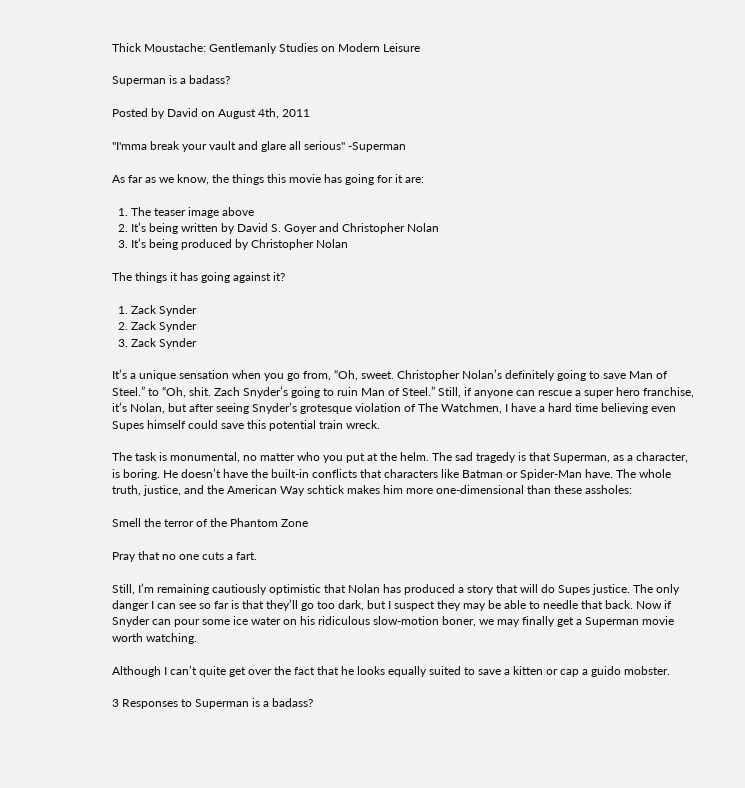Thick Moustache: Gentlemanly Studies on Modern Leisure

Superman is a badass?

Posted by David on August 4th, 2011

"I'mma break your vault and glare all serious" -Superman

As far as we know, the things this movie has going for it are:

  1. The teaser image above
  2. It’s being written by David S. Goyer and Christopher Nolan
  3. It’s being produced by Christopher Nolan

The things it has going against it?

  1. Zack Synder
  2. Zack Synder
  3. Zack Synder

It’s a unique sensation when you go from, “Oh, sweet. Christopher Nolan’s definitely going to save Man of Steel.” to “Oh, shit. Zach Snyder’s going to ruin Man of Steel.” Still, if anyone can rescue a super hero franchise, it’s Nolan, but after seeing Snyder’s grotesque violation of The Watchmen, I have a hard time believing even Supes himself could save this potential train wreck.

The task is monumental, no matter who you put at the helm. The sad tragedy is that Superman, as a character, is boring. He doesn’t have the built-in conflicts that characters like Batman or Spider-Man have. The whole truth, justice, and the American Way schtick makes him more one-dimensional than these assholes:

Smell the terror of the Phantom Zone

Pray that no one cuts a fart.

Still, I’m remaining cautiously optimistic that Nolan has produced a story that will do Supes justice. The only danger I can see so far is that they’ll go too dark, but I suspect they may be able to needle that back. Now if Snyder can pour some ice water on his ridiculous slow-motion boner, we may finally get a Superman movie worth watching.

Although I can’t quite get over the fact that he looks equally suited to save a kitten or cap a guido mobster.

3 Responses to Superman is a badass?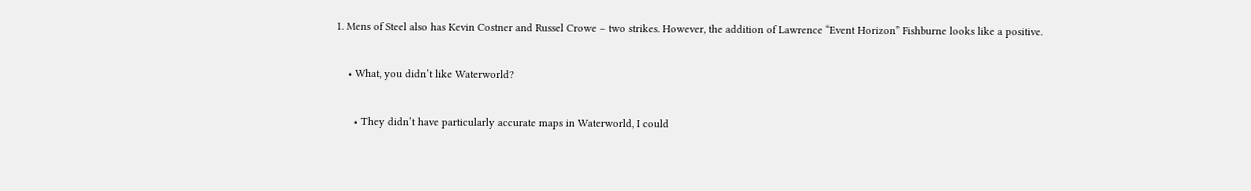1. Mens of Steel also has Kevin Costner and Russel Crowe – two strikes. However, the addition of Lawrence “Event Horizon” Fishburne looks like a positive.

    • What, you didn’t like Waterworld?

      • They didn’t have particularly accurate maps in Waterworld, I could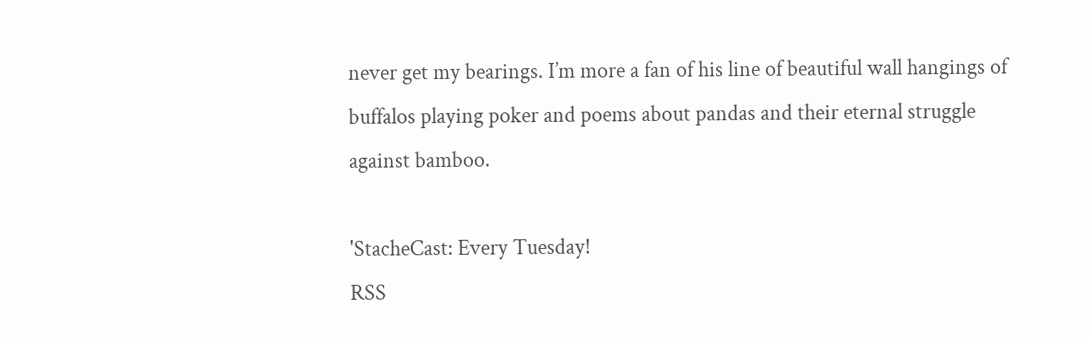never get my bearings. I’m more a fan of his line of beautiful wall hangings of buffalos playing poker and poems about pandas and their eternal struggle against bamboo.

'StacheCast: Every Tuesday!
RSS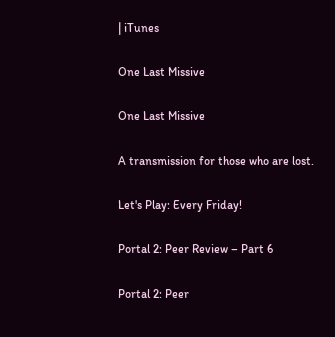| iTunes

One Last Missive

One Last Missive

A transmission for those who are lost.

Let's Play: Every Friday!

Portal 2: Peer Review – Part 6

Portal 2: Peer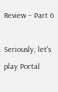Review – Part 6

Seriously, let's play Portal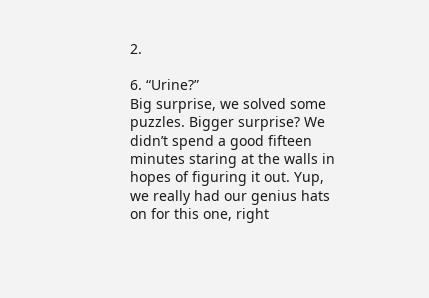2.

6. “Urine?”
Big surprise, we solved some puzzles. Bigger surprise? We didn’t spend a good fifteen minutes staring at the walls in hopes of figuring it out. Yup, we really had our genius hats on for this one, right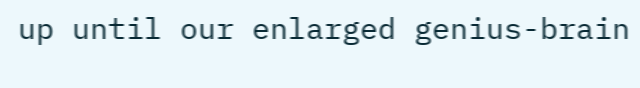up until our enlarged genius-brain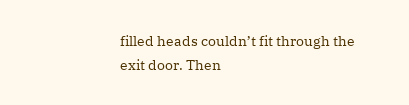filled heads couldn’t fit through the exit door. Then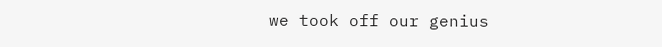we took off our genius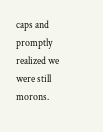caps and promptly realized we were still morons.